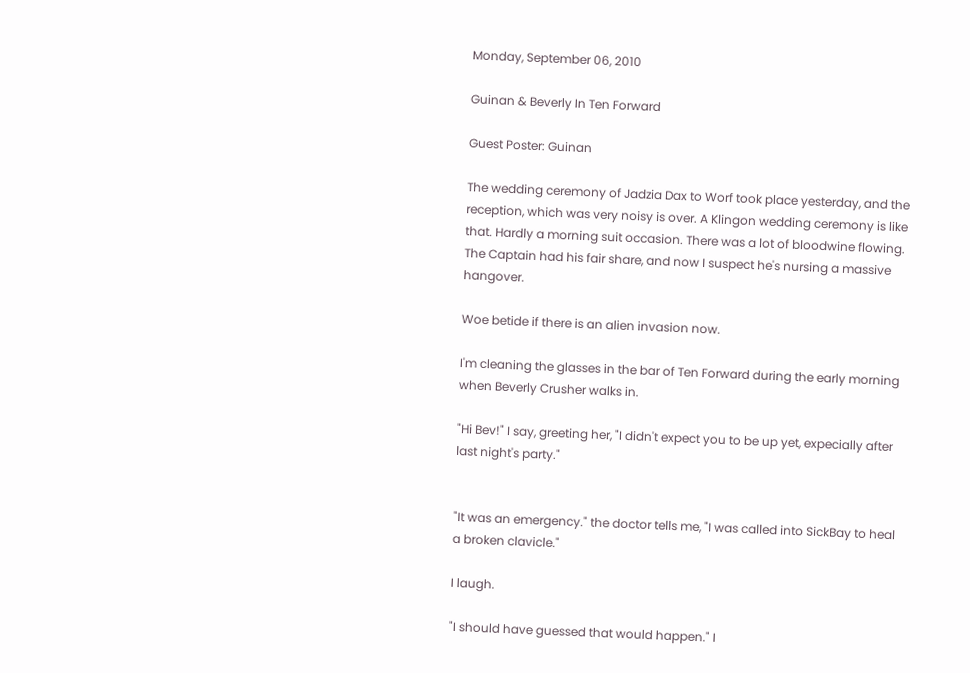Monday, September 06, 2010

Guinan & Beverly In Ten Forward

Guest Poster: Guinan

The wedding ceremony of Jadzia Dax to Worf took place yesterday, and the reception, which was very noisy is over. A Klingon wedding ceremony is like that. Hardly a morning suit occasion. There was a lot of bloodwine flowing. The Captain had his fair share, and now I suspect he's nursing a massive hangover.

Woe betide if there is an alien invasion now.

I'm cleaning the glasses in the bar of Ten Forward during the early morning when Beverly Crusher walks in.

"Hi Bev!" I say, greeting her, "I didn't expect you to be up yet, expecially after last night's party."


"It was an emergency." the doctor tells me, "I was called into SickBay to heal a broken clavicle."

I laugh.

"I should have guessed that would happen." I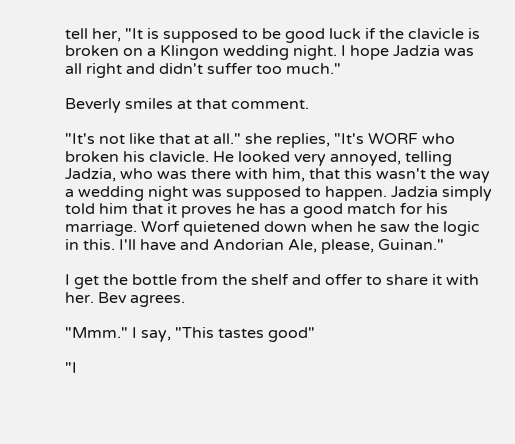tell her, "It is supposed to be good luck if the clavicle is broken on a Klingon wedding night. I hope Jadzia was all right and didn't suffer too much."

Beverly smiles at that comment.

"It's not like that at all." she replies, "It's WORF who broken his clavicle. He looked very annoyed, telling Jadzia, who was there with him, that this wasn't the way a wedding night was supposed to happen. Jadzia simply told him that it proves he has a good match for his marriage. Worf quietened down when he saw the logic in this. I'll have and Andorian Ale, please, Guinan."

I get the bottle from the shelf and offer to share it with her. Bev agrees.

"Mmm." I say, "This tastes good"

"I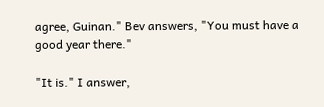agree, Guinan." Bev answers, "You must have a good year there."

"It is." I answer,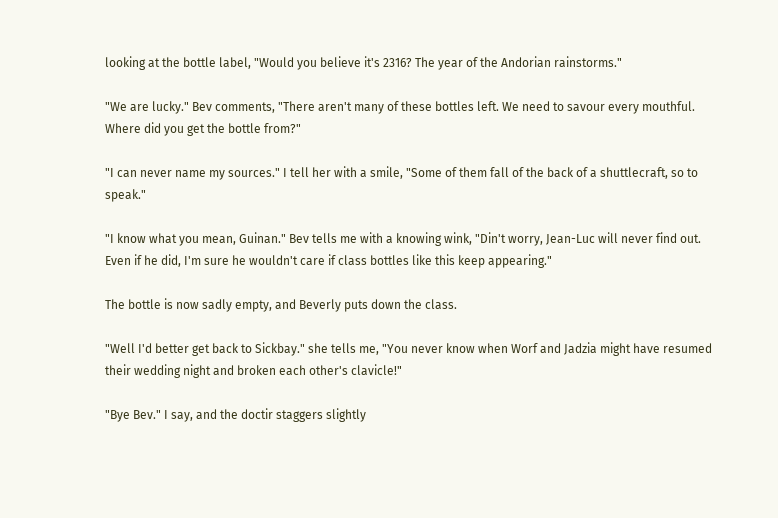looking at the bottle label, "Would you believe it's 2316? The year of the Andorian rainstorms."

"We are lucky." Bev comments, "There aren't many of these bottles left. We need to savour every mouthful. Where did you get the bottle from?"

"I can never name my sources." I tell her with a smile, "Some of them fall of the back of a shuttlecraft, so to speak."

"I know what you mean, Guinan." Bev tells me with a knowing wink, "Din't worry, Jean-Luc will never find out. Even if he did, I'm sure he wouldn't care if class bottles like this keep appearing."

The bottle is now sadly empty, and Beverly puts down the class.

"Well I'd better get back to Sickbay." she tells me, "You never know when Worf and Jadzia might have resumed their wedding night and broken each other's clavicle!"

"Bye Bev." I say, and the doctir staggers slightly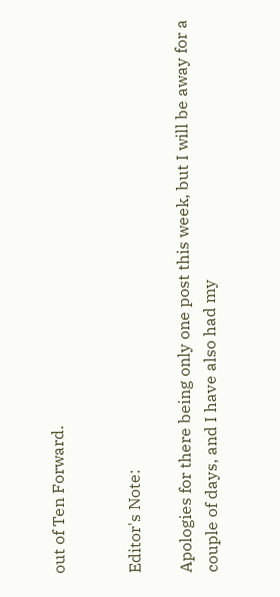out of Ten Forward.


Editor's Note:

Apologies for there being only one post this week, but I will be away for a couple of days, and I have also had my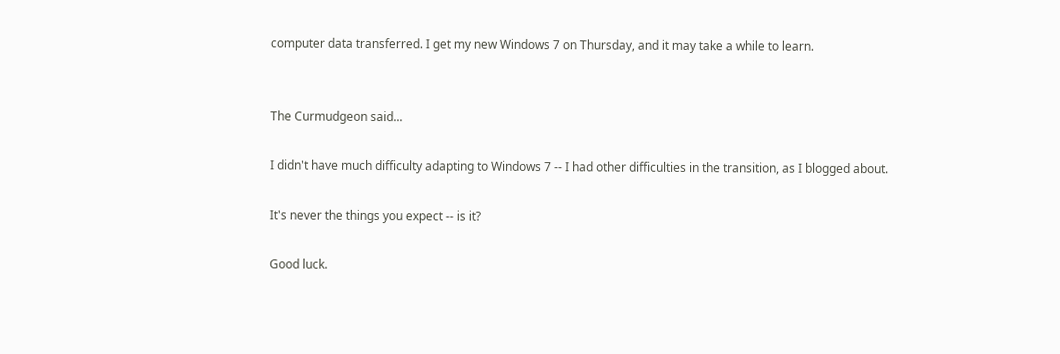computer data transferred. I get my new Windows 7 on Thursday, and it may take a while to learn.


The Curmudgeon said...

I didn't have much difficulty adapting to Windows 7 -- I had other difficulties in the transition, as I blogged about.

It's never the things you expect -- is it?

Good luck.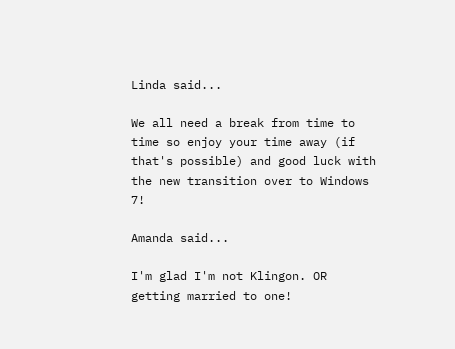Linda said...

We all need a break from time to time so enjoy your time away (if that's possible) and good luck with the new transition over to Windows 7!

Amanda said...

I'm glad I'm not Klingon. OR getting married to one!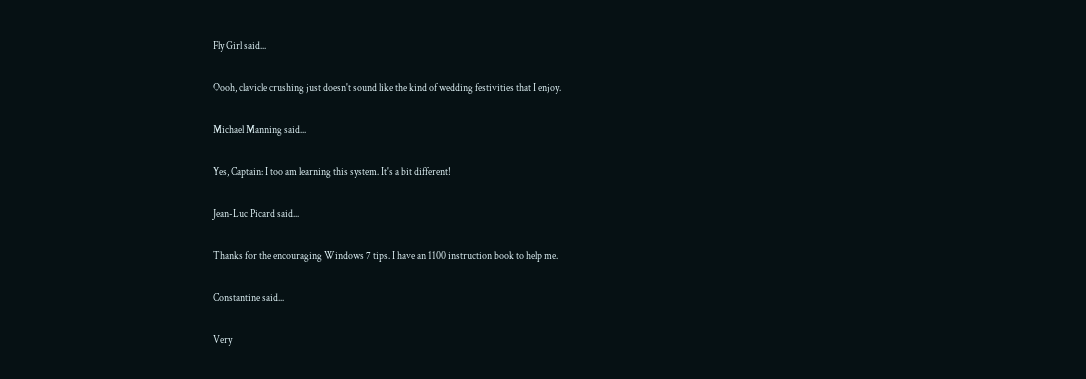Fly Girl said...

Oooh, clavicle crushing just doesn't sound like the kind of wedding festivities that I enjoy.

Michael Manning said...

Yes, Captain: I too am learning this system. It's a bit different!

Jean-Luc Picard said...

Thanks for the encouraging Windows 7 tips. I have an 1100 instruction book to help me.

Constantine said...

Very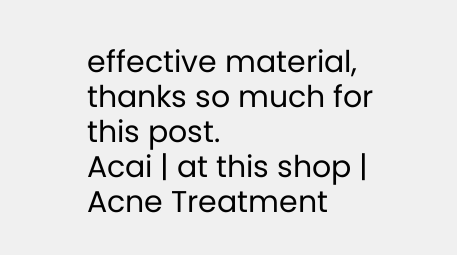effective material, thanks so much for this post.
Acai | at this shop | Acne Treatment